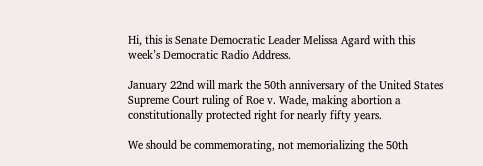Hi, this is Senate Democratic Leader Melissa Agard with this week’s Democratic Radio Address.

January 22nd will mark the 50th anniversary of the United States Supreme Court ruling of Roe v. Wade, making abortion a constitutionally protected right for nearly fifty years.

We should be commemorating, not memorializing the 50th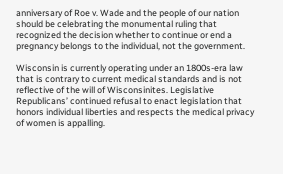anniversary of Roe v. Wade and the people of our nation should be celebrating the monumental ruling that recognized the decision whether to continue or end a pregnancy belongs to the individual, not the government.

Wisconsin is currently operating under an 1800s-era law that is contrary to current medical standards and is not reflective of the will of Wisconsinites. Legislative Republicans’ continued refusal to enact legislation that honors individual liberties and respects the medical privacy of women is appalling.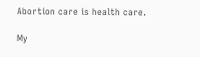Abortion care is health care.

My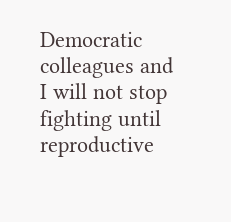Democratic colleagues and I will not stop fighting until reproductive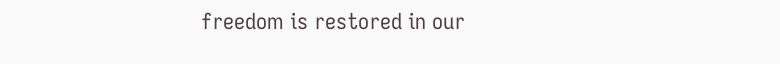freedom is restored in our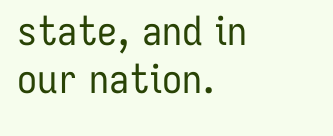state, and in our nation.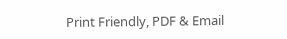Print Friendly, PDF & Email